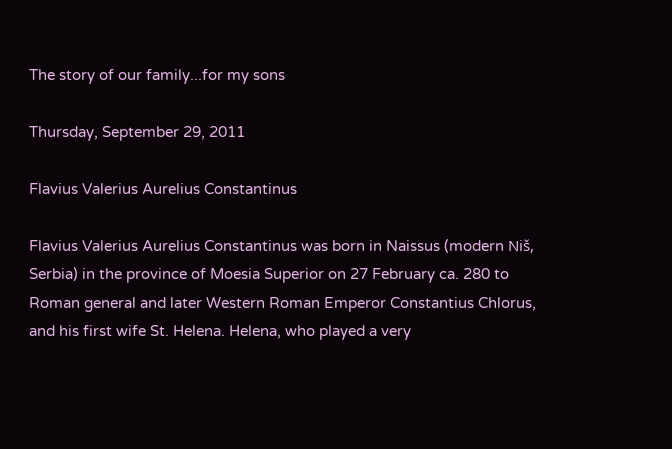The story of our family...for my sons

Thursday, September 29, 2011

Flavius Valerius Aurelius Constantinus

Flavius Valerius Aurelius Constantinus was born in Naissus (modern Niš, Serbia) in the province of Moesia Superior on 27 February ca. 280 to Roman general and later Western Roman Emperor Constantius Chlorus, and his first wife St. Helena. Helena, who played a very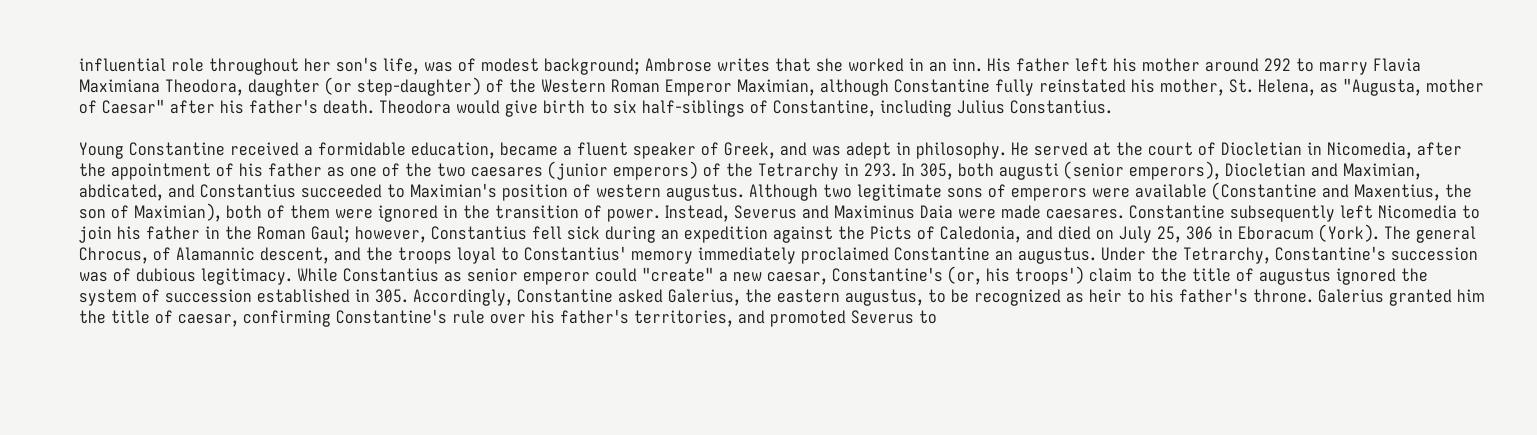influential role throughout her son's life, was of modest background; Ambrose writes that she worked in an inn. His father left his mother around 292 to marry Flavia Maximiana Theodora, daughter (or step-daughter) of the Western Roman Emperor Maximian, although Constantine fully reinstated his mother, St. Helena, as "Augusta, mother of Caesar" after his father's death. Theodora would give birth to six half-siblings of Constantine, including Julius Constantius.

Young Constantine received a formidable education, became a fluent speaker of Greek, and was adept in philosophy. He served at the court of Diocletian in Nicomedia, after the appointment of his father as one of the two caesares (junior emperors) of the Tetrarchy in 293. In 305, both augusti (senior emperors), Diocletian and Maximian, abdicated, and Constantius succeeded to Maximian's position of western augustus. Although two legitimate sons of emperors were available (Constantine and Maxentius, the son of Maximian), both of them were ignored in the transition of power. Instead, Severus and Maximinus Daia were made caesares. Constantine subsequently left Nicomedia to join his father in the Roman Gaul; however, Constantius fell sick during an expedition against the Picts of Caledonia, and died on July 25, 306 in Eboracum (York). The general Chrocus, of Alamannic descent, and the troops loyal to Constantius' memory immediately proclaimed Constantine an augustus. Under the Tetrarchy, Constantine's succession was of dubious legitimacy. While Constantius as senior emperor could "create" a new caesar, Constantine's (or, his troops') claim to the title of augustus ignored the system of succession established in 305. Accordingly, Constantine asked Galerius, the eastern augustus, to be recognized as heir to his father's throne. Galerius granted him the title of caesar, confirming Constantine's rule over his father's territories, and promoted Severus to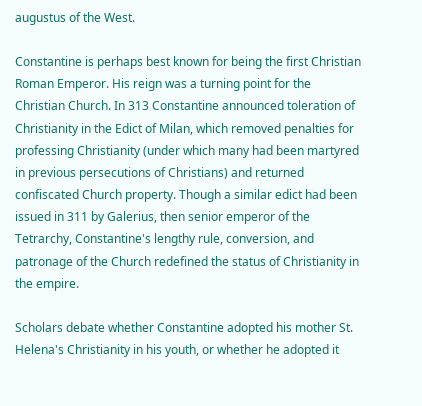augustus of the West.

Constantine is perhaps best known for being the first Christian Roman Emperor. His reign was a turning point for the Christian Church. In 313 Constantine announced toleration of Christianity in the Edict of Milan, which removed penalties for professing Christianity (under which many had been martyred in previous persecutions of Christians) and returned confiscated Church property. Though a similar edict had been issued in 311 by Galerius, then senior emperor of the Tetrarchy, Constantine's lengthy rule, conversion, and patronage of the Church redefined the status of Christianity in the empire.

Scholars debate whether Constantine adopted his mother St. Helena's Christianity in his youth, or whether he adopted it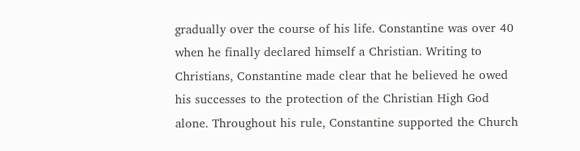gradually over the course of his life. Constantine was over 40 when he finally declared himself a Christian. Writing to Christians, Constantine made clear that he believed he owed his successes to the protection of the Christian High God alone. Throughout his rule, Constantine supported the Church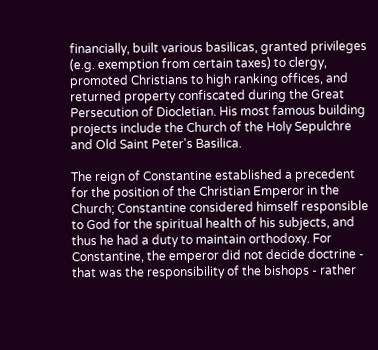financially, built various basilicas, granted privileges (e.g. exemption from certain taxes) to clergy, promoted Christians to high ranking offices, and returned property confiscated during the Great Persecution of Diocletian. His most famous building projects include the Church of the Holy Sepulchre and Old Saint Peter's Basilica.

The reign of Constantine established a precedent for the position of the Christian Emperor in the Church; Constantine considered himself responsible to God for the spiritual health of his subjects, and thus he had a duty to maintain orthodoxy. For Constantine, the emperor did not decide doctrine - that was the responsibility of the bishops - rather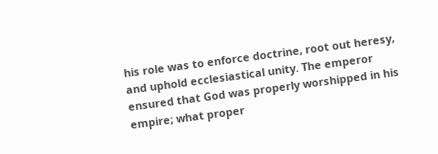his role was to enforce doctrine, root out heresy, and uphold ecclesiastical unity. The emperor ensured that God was properly worshipped in his empire; what proper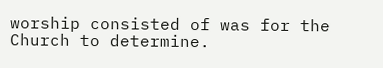worship consisted of was for the Church to determine.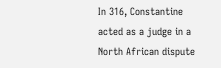In 316, Constantine acted as a judge in a North African dispute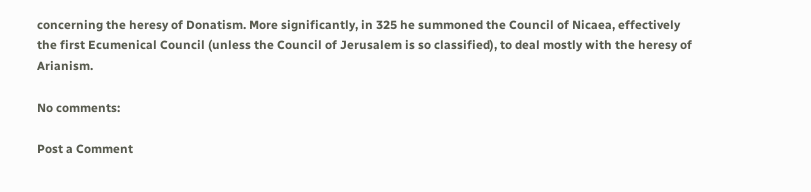concerning the heresy of Donatism. More significantly, in 325 he summoned the Council of Nicaea, effectively the first Ecumenical Council (unless the Council of Jerusalem is so classified), to deal mostly with the heresy of Arianism.

No comments:

Post a Comment